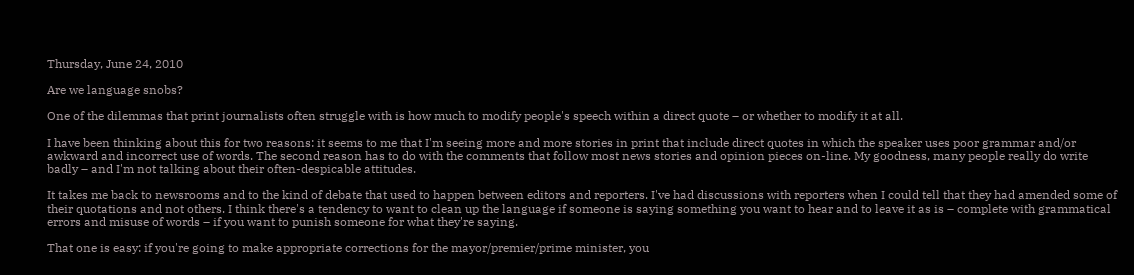Thursday, June 24, 2010

Are we language snobs?

One of the dilemmas that print journalists often struggle with is how much to modify people's speech within a direct quote – or whether to modify it at all.

I have been thinking about this for two reasons: it seems to me that I'm seeing more and more stories in print that include direct quotes in which the speaker uses poor grammar and/or awkward and incorrect use of words. The second reason has to do with the comments that follow most news stories and opinion pieces on-line. My goodness, many people really do write badly – and I'm not talking about their often-despicable attitudes.

It takes me back to newsrooms and to the kind of debate that used to happen between editors and reporters. I've had discussions with reporters when I could tell that they had amended some of their quotations and not others. I think there's a tendency to want to clean up the language if someone is saying something you want to hear and to leave it as is – complete with grammatical errors and misuse of words – if you want to punish someone for what they're saying.

That one is easy: if you're going to make appropriate corrections for the mayor/premier/prime minister, you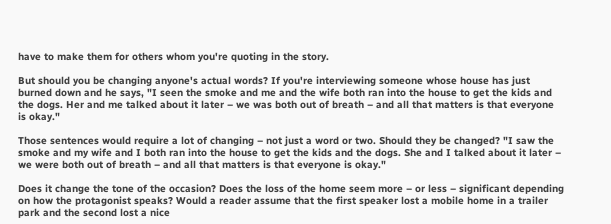have to make them for others whom you're quoting in the story.

But should you be changing anyone's actual words? If you're interviewing someone whose house has just burned down and he says, "I seen the smoke and me and the wife both ran into the house to get the kids and the dogs. Her and me talked about it later – we was both out of breath – and all that matters is that everyone is okay."

Those sentences would require a lot of changing – not just a word or two. Should they be changed? "I saw the smoke and my wife and I both ran into the house to get the kids and the dogs. She and I talked about it later – we were both out of breath – and all that matters is that everyone is okay."

Does it change the tone of the occasion? Does the loss of the home seem more – or less – significant depending on how the protagonist speaks? Would a reader assume that the first speaker lost a mobile home in a trailer park and the second lost a nice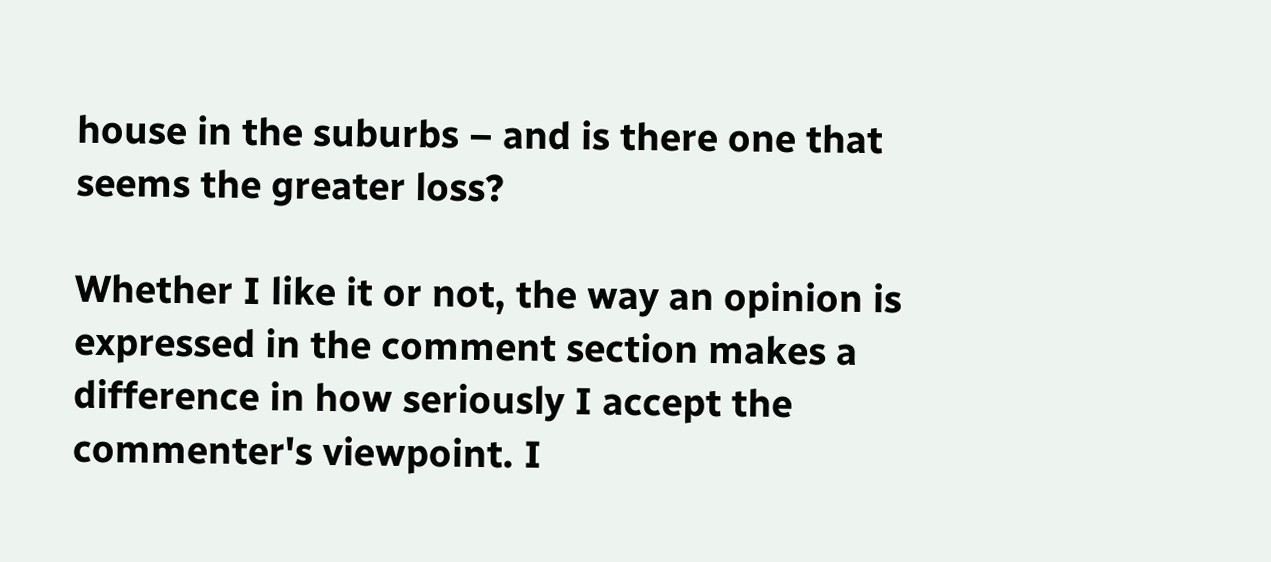house in the suburbs – and is there one that seems the greater loss?

Whether I like it or not, the way an opinion is expressed in the comment section makes a difference in how seriously I accept the commenter's viewpoint. I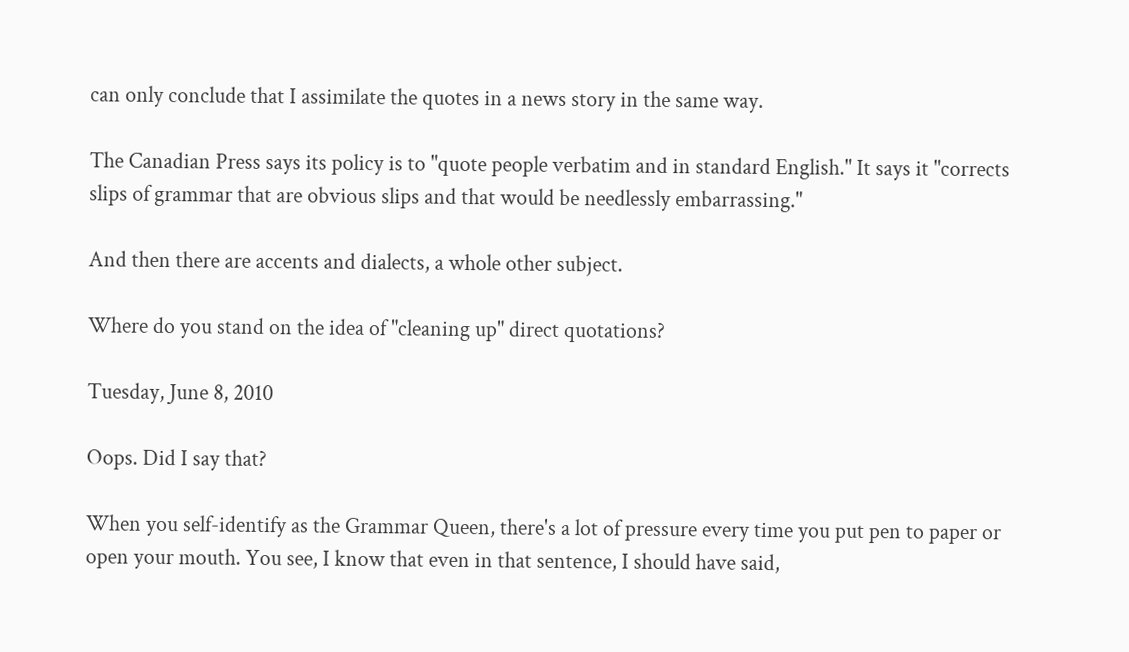can only conclude that I assimilate the quotes in a news story in the same way.

The Canadian Press says its policy is to "quote people verbatim and in standard English." It says it "corrects slips of grammar that are obvious slips and that would be needlessly embarrassing."

And then there are accents and dialects, a whole other subject.

Where do you stand on the idea of "cleaning up" direct quotations?

Tuesday, June 8, 2010

Oops. Did I say that?

When you self-identify as the Grammar Queen, there's a lot of pressure every time you put pen to paper or open your mouth. You see, I know that even in that sentence, I should have said,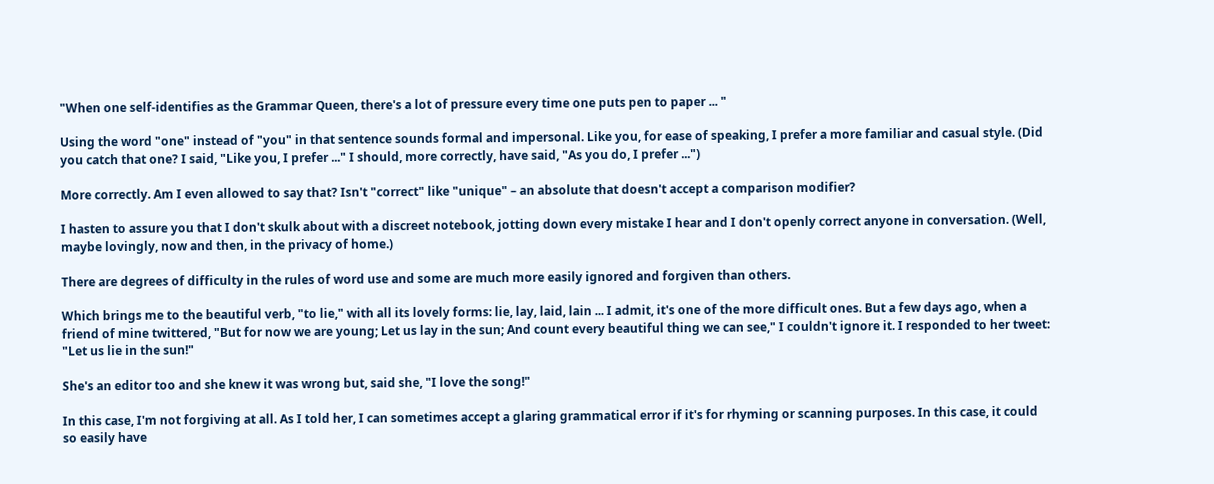"When one self-identifies as the Grammar Queen, there's a lot of pressure every time one puts pen to paper ... "

Using the word "one" instead of "you" in that sentence sounds formal and impersonal. Like you, for ease of speaking, I prefer a more familiar and casual style. (Did you catch that one? I said, "Like you, I prefer ..." I should, more correctly, have said, "As you do, I prefer ...")

More correctly. Am I even allowed to say that? Isn't "correct" like "unique" – an absolute that doesn't accept a comparison modifier?

I hasten to assure you that I don't skulk about with a discreet notebook, jotting down every mistake I hear and I don't openly correct anyone in conversation. (Well, maybe lovingly, now and then, in the privacy of home.)

There are degrees of difficulty in the rules of word use and some are much more easily ignored and forgiven than others.

Which brings me to the beautiful verb, "to lie," with all its lovely forms: lie, lay, laid, lain ... I admit, it's one of the more difficult ones. But a few days ago, when a friend of mine twittered, "But for now we are young; Let us lay in the sun; And count every beautiful thing we can see," I couldn't ignore it. I responded to her tweet: "Let us lie in the sun!"

She's an editor too and she knew it was wrong but, said she, "I love the song!"

In this case, I'm not forgiving at all. As I told her, I can sometimes accept a glaring grammatical error if it's for rhyming or scanning purposes. In this case, it could so easily have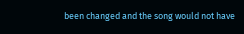been changed and the song would not have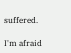suffered.

I'm afraid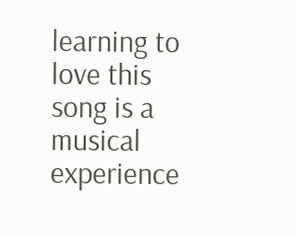learning to love this song is a musical experience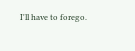I'll have to forego.